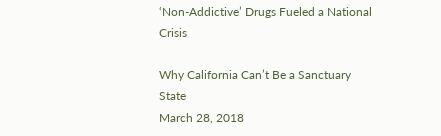‘Non-Addictive’ Drugs Fueled a National Crisis

Why California Can’t Be a Sanctuary State
March 28, 2018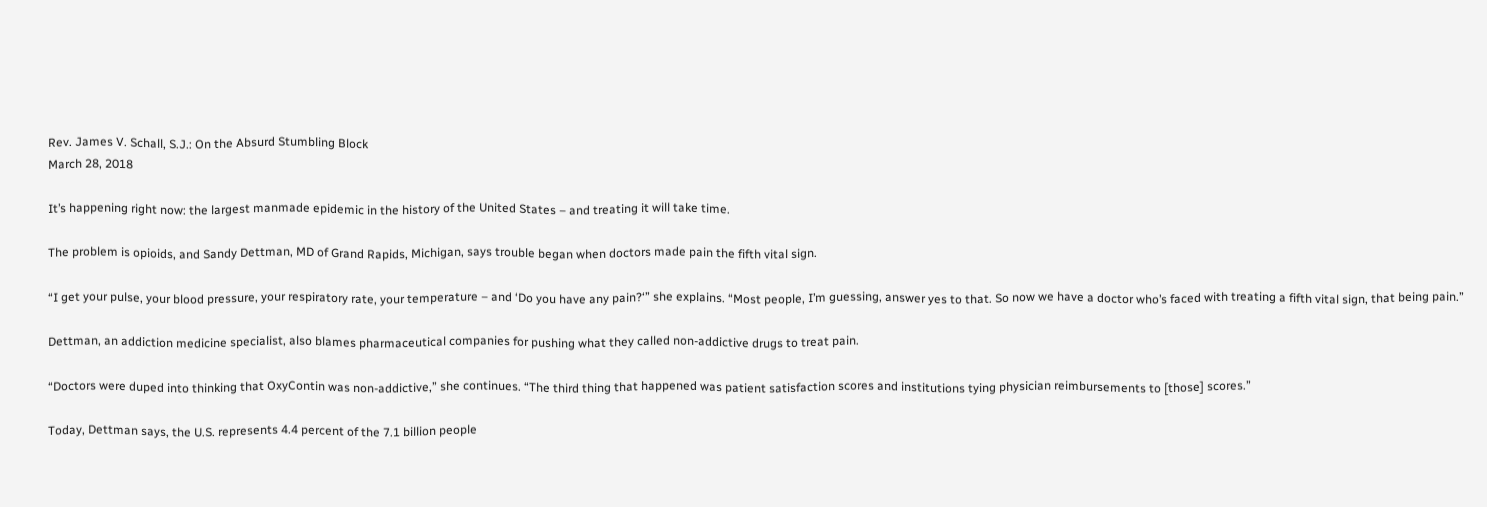Rev. James V. Schall, S.J.: On the Absurd Stumbling Block
March 28, 2018

It’s happening right now: the largest manmade epidemic in the history of the United States – and treating it will take time.

The problem is opioids, and Sandy Dettman, MD of Grand Rapids, Michigan, says trouble began when doctors made pain the fifth vital sign.

“I get your pulse, your blood pressure, your respiratory rate, your temperature – and ‘Do you have any pain?‘” she explains. “Most people, I’m guessing, answer yes to that. So now we have a doctor who’s faced with treating a fifth vital sign, that being pain.”

Dettman, an addiction medicine specialist, also blames pharmaceutical companies for pushing what they called non-addictive drugs to treat pain.

“Doctors were duped into thinking that OxyContin was non-addictive,” she continues. “The third thing that happened was patient satisfaction scores and institutions tying physician reimbursements to [those] scores.”

Today, Dettman says, the U.S. represents 4.4 percent of the 7.1 billion people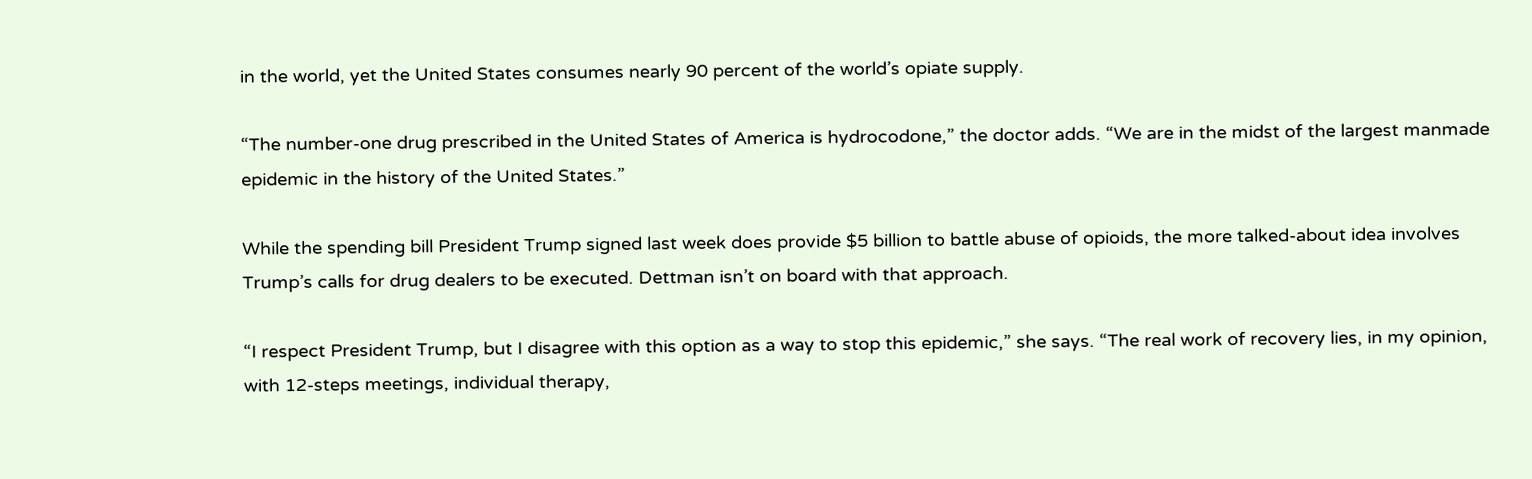in the world, yet the United States consumes nearly 90 percent of the world’s opiate supply.

“The number-one drug prescribed in the United States of America is hydrocodone,” the doctor adds. “We are in the midst of the largest manmade epidemic in the history of the United States.”

While the spending bill President Trump signed last week does provide $5 billion to battle abuse of opioids, the more talked-about idea involves Trump’s calls for drug dealers to be executed. Dettman isn’t on board with that approach.

“I respect President Trump, but I disagree with this option as a way to stop this epidemic,” she says. “The real work of recovery lies, in my opinion, with 12-steps meetings, individual therapy,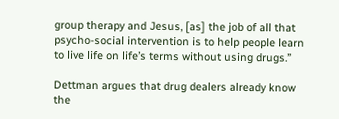group therapy and Jesus, [as] the job of all that psycho-social intervention is to help people learn to live life on life’s terms without using drugs.”

Dettman argues that drug dealers already know the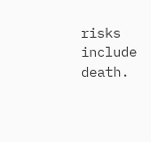risks include death.